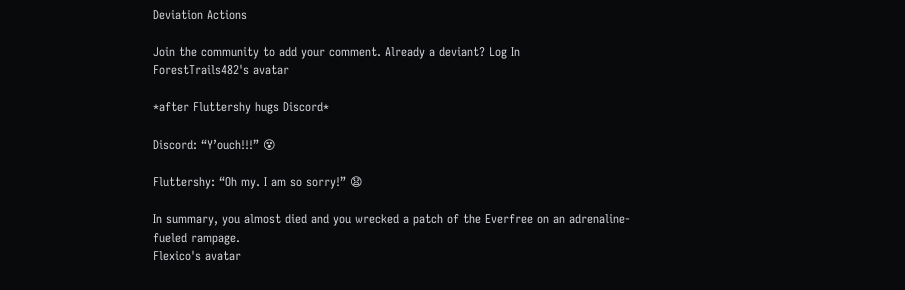Deviation Actions

Join the community to add your comment. Already a deviant? Log In
ForestTrails482's avatar

*after Fluttershy hugs Discord*

Discord: “Y’ouch!!!” 😵

Fluttershy: “Oh my. I am so sorry!” 😧

In summary, you almost died and you wrecked a patch of the Everfree on an adrenaline-fueled rampage.
Flexico's avatar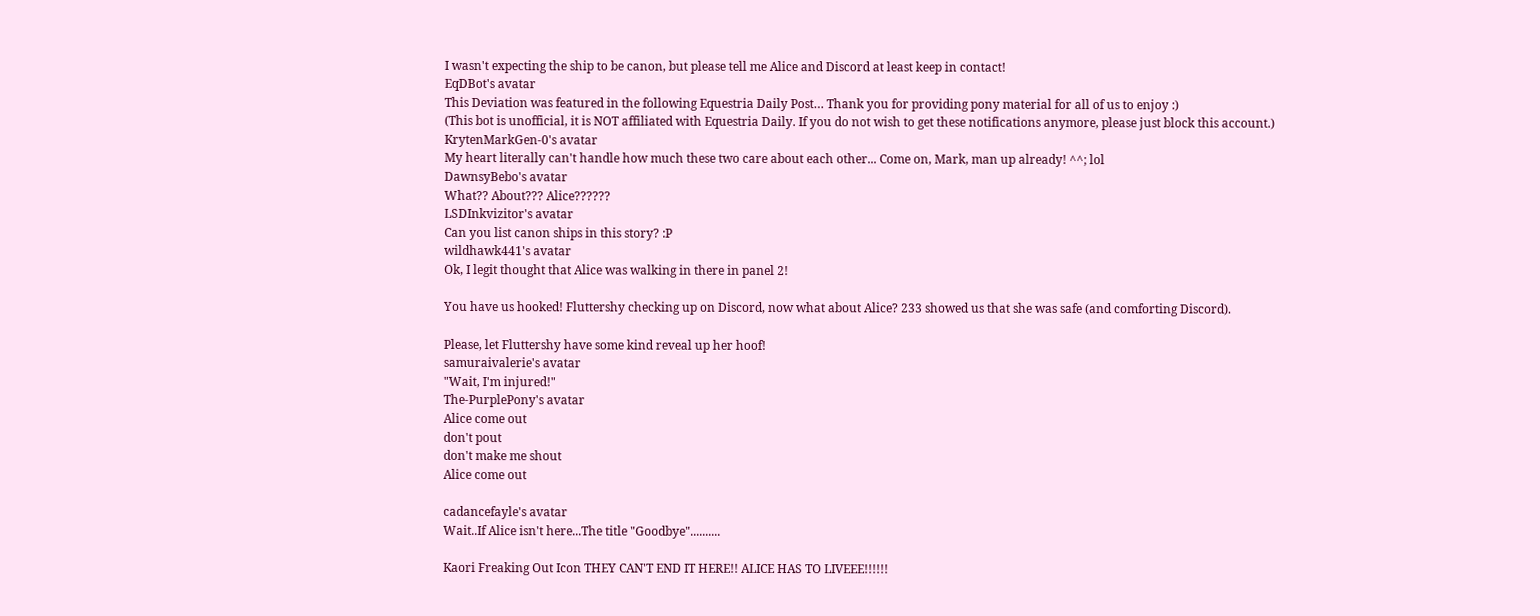I wasn't expecting the ship to be canon, but please tell me Alice and Discord at least keep in contact!
EqDBot's avatar
This Deviation was featured in the following Equestria Daily Post… Thank you for providing pony material for all of us to enjoy :)
(This bot is unofficial, it is NOT affiliated with Equestria Daily. If you do not wish to get these notifications anymore, please just block this account.)
KrytenMarkGen-0's avatar
My heart literally can't handle how much these two care about each other... Come on, Mark, man up already! ^^; lol
DawnsyBebo's avatar
What?? About??? Alice??????
LSDInkvizitor's avatar
Can you list canon ships in this story? :P
wildhawk441's avatar
Ok, I legit thought that Alice was walking in there in panel 2!

You have us hooked! Fluttershy checking up on Discord, now what about Alice? 233 showed us that she was safe (and comforting Discord).

Please, let Fluttershy have some kind reveal up her hoof!
samuraivalerie's avatar
"Wait, I'm injured!"
The-PurplePony's avatar
Alice come out
don't pout
don't make me shout
Alice come out

cadancefayle's avatar
Wait..If Alice isn't here...The title "Goodbye"..........

Kaori Freaking Out Icon THEY CAN'T END IT HERE!! ALICE HAS TO LIVEEE!!!!!!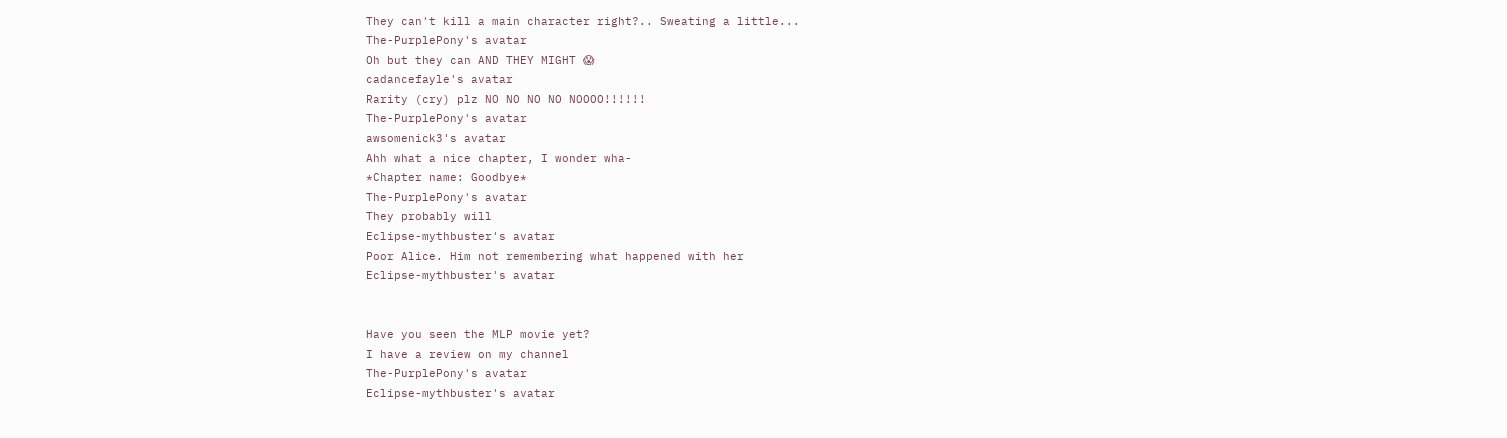They can't kill a main character right?.. Sweating a little...
The-PurplePony's avatar
Oh but they can AND THEY MIGHT 😱
cadancefayle's avatar
Rarity (cry) plz NO NO NO NO NOOOO!!!!!!
The-PurplePony's avatar
awsomenick3's avatar
Ahh what a nice chapter, I wonder wha-
*Chapter name: Goodbye*
The-PurplePony's avatar
They probably will
Eclipse-mythbuster's avatar
Poor Alice. Him not remembering what happened with her
Eclipse-mythbuster's avatar


Have you seen the MLP movie yet?
I have a review on my channel
The-PurplePony's avatar
Eclipse-mythbuster's avatar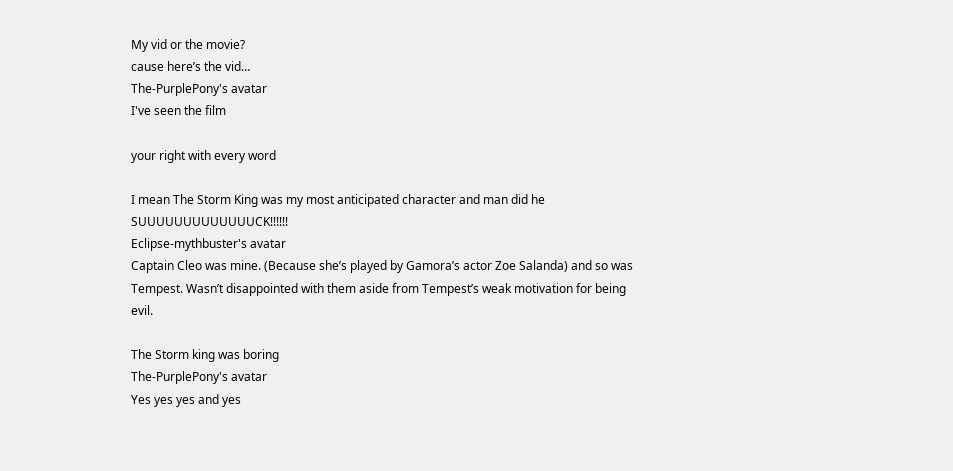My vid or the movie?
cause here’s the vid…
The-PurplePony's avatar
I've seen the film

your right with every word

I mean The Storm King was my most anticipated character and man did he SUUUUUUUUUUUUUCK!!!!!!
Eclipse-mythbuster's avatar
Captain Cleo was mine. (Because she’s played by Gamora’s actor Zoe Salanda) and so was Tempest. Wasn’t disappointed with them aside from Tempest’s weak motivation for being evil.

The Storm king was boring
The-PurplePony's avatar
Yes yes yes and yes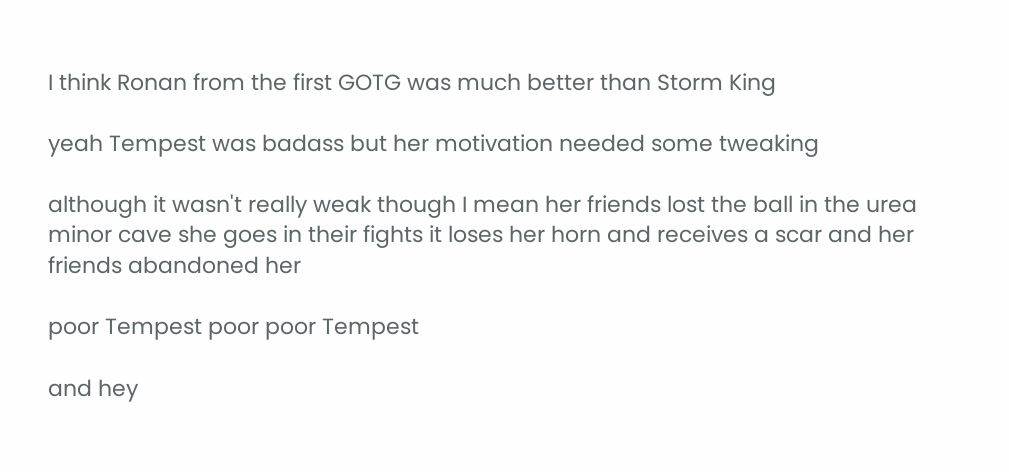I think Ronan from the first GOTG was much better than Storm King

yeah Tempest was badass but her motivation needed some tweaking

although it wasn't really weak though I mean her friends lost the ball in the urea minor cave she goes in their fights it loses her horn and receives a scar and her friends abandoned her

poor Tempest poor poor Tempest

and hey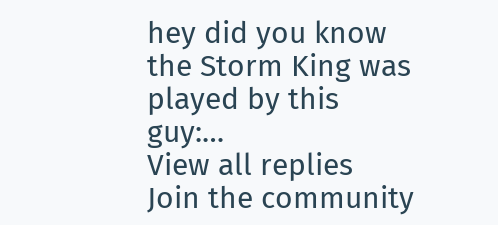hey did you know the Storm King was played by this guy:…
View all replies
Join the community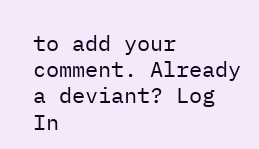to add your comment. Already a deviant? Log In